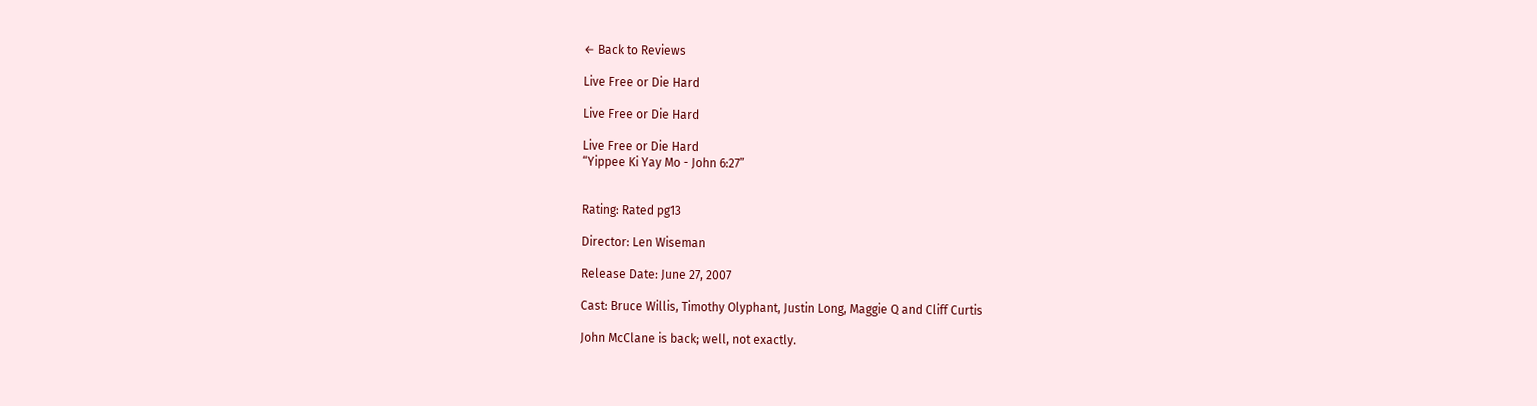← Back to Reviews

Live Free or Die Hard

Live Free or Die Hard

Live Free or Die Hard
“Yippee Ki Yay Mo - John 6:27”


Rating: Rated pg13

Director: Len Wiseman

Release Date: June 27, 2007

Cast: Bruce Willis, Timothy Olyphant, Justin Long, Maggie Q and Cliff Curtis

John McClane is back; well, not exactly.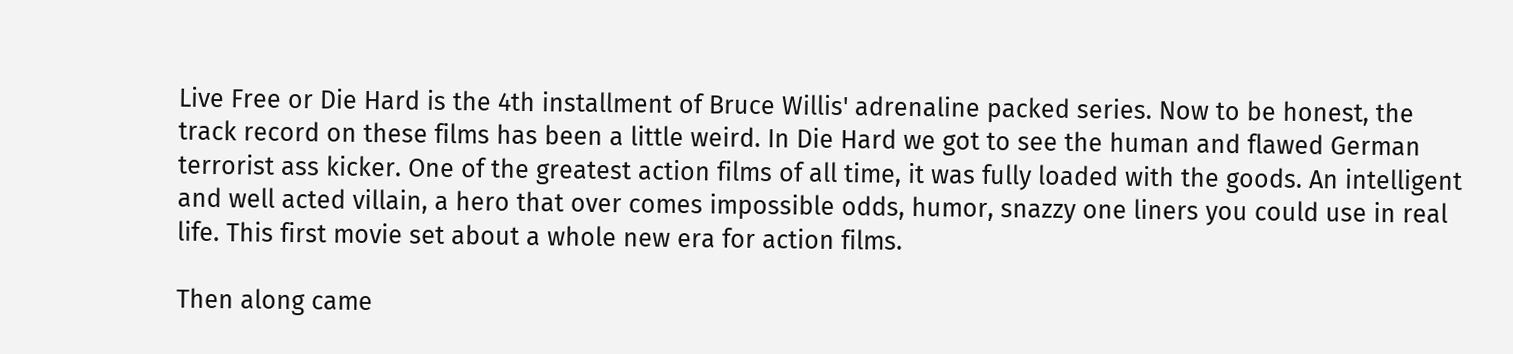Live Free or Die Hard is the 4th installment of Bruce Willis' adrenaline packed series. Now to be honest, the track record on these films has been a little weird. In Die Hard we got to see the human and flawed German terrorist ass kicker. One of the greatest action films of all time, it was fully loaded with the goods. An intelligent and well acted villain, a hero that over comes impossible odds, humor, snazzy one liners you could use in real life. This first movie set about a whole new era for action films.

Then along came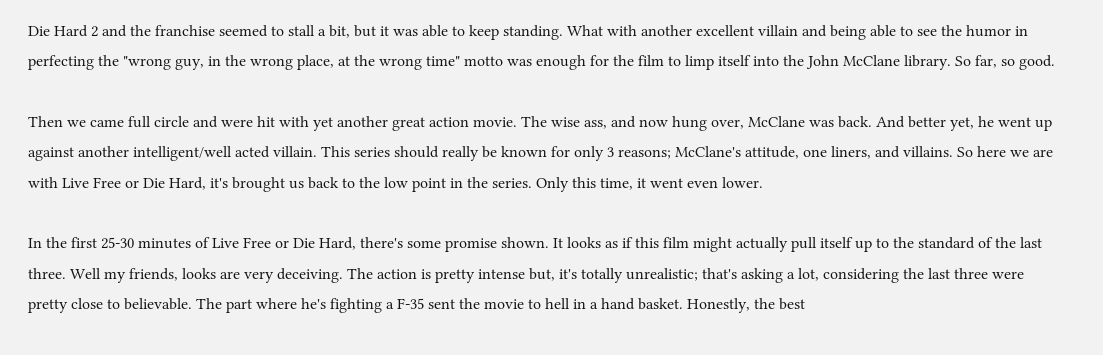Die Hard 2 and the franchise seemed to stall a bit, but it was able to keep standing. What with another excellent villain and being able to see the humor in perfecting the "wrong guy, in the wrong place, at the wrong time" motto was enough for the film to limp itself into the John McClane library. So far, so good.

Then we came full circle and were hit with yet another great action movie. The wise ass, and now hung over, McClane was back. And better yet, he went up against another intelligent/well acted villain. This series should really be known for only 3 reasons; McClane's attitude, one liners, and villains. So here we are with Live Free or Die Hard, it's brought us back to the low point in the series. Only this time, it went even lower.

In the first 25-30 minutes of Live Free or Die Hard, there's some promise shown. It looks as if this film might actually pull itself up to the standard of the last three. Well my friends, looks are very deceiving. The action is pretty intense but, it's totally unrealistic; that's asking a lot, considering the last three were pretty close to believable. The part where he's fighting a F-35 sent the movie to hell in a hand basket. Honestly, the best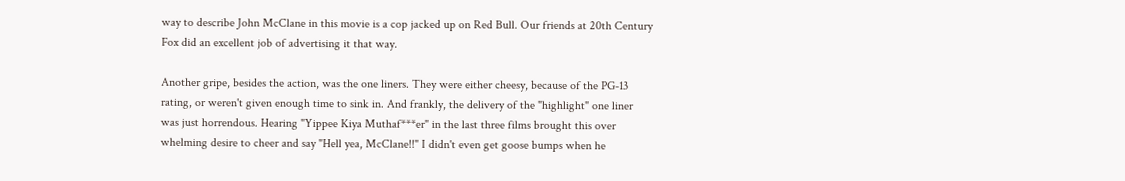way to describe John McClane in this movie is a cop jacked up on Red Bull. Our friends at 20th Century Fox did an excellent job of advertising it that way.

Another gripe, besides the action, was the one liners. They were either cheesy, because of the PG-13 rating, or weren't given enough time to sink in. And frankly, the delivery of the "highlight" one liner was just horrendous. Hearing "Yippee Kiya Muthaf***er" in the last three films brought this over whelming desire to cheer and say "Hell yea, McClane!!" I didn't even get goose bumps when he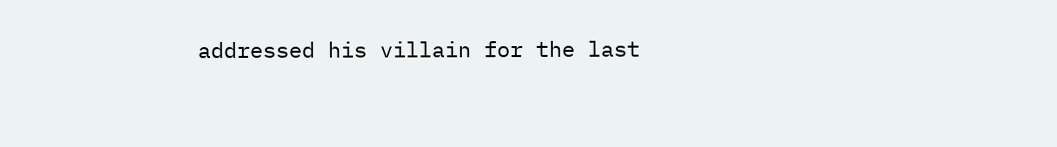addressed his villain for the last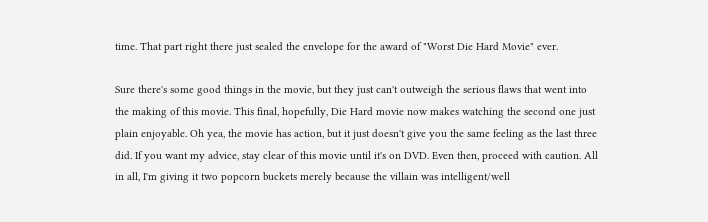time. That part right there just sealed the envelope for the award of "Worst Die Hard Movie" ever.

Sure there's some good things in the movie, but they just can't outweigh the serious flaws that went into the making of this movie. This final, hopefully, Die Hard movie now makes watching the second one just plain enjoyable. Oh yea, the movie has action, but it just doesn't give you the same feeling as the last three did. If you want my advice, stay clear of this movie until it's on DVD. Even then, proceed with caution. All in all, I'm giving it two popcorn buckets merely because the villain was intelligent/well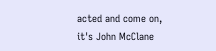acted and come on, it's John McClane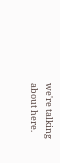we're talking about here.